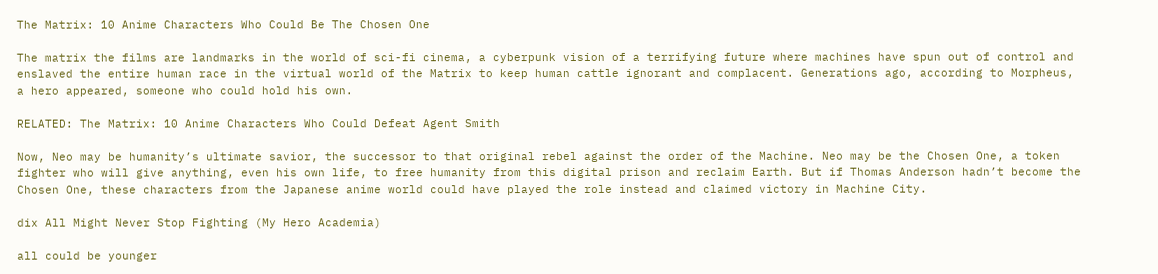The Matrix: 10 Anime Characters Who Could Be The Chosen One

The matrix the films are landmarks in the world of sci-fi cinema, a cyberpunk vision of a terrifying future where machines have spun out of control and enslaved the entire human race in the virtual world of the Matrix to keep human cattle ignorant and complacent. Generations ago, according to Morpheus, a hero appeared, someone who could hold his own.

RELATED: The Matrix: 10 Anime Characters Who Could Defeat Agent Smith

Now, Neo may be humanity’s ultimate savior, the successor to that original rebel against the order of the Machine. Neo may be the Chosen One, a token fighter who will give anything, even his own life, to free humanity from this digital prison and reclaim Earth. But if Thomas Anderson hadn’t become the Chosen One, these characters from the Japanese anime world could have played the role instead and claimed victory in Machine City.

dix All Might Never Stop Fighting (My Hero Academia)

all could be younger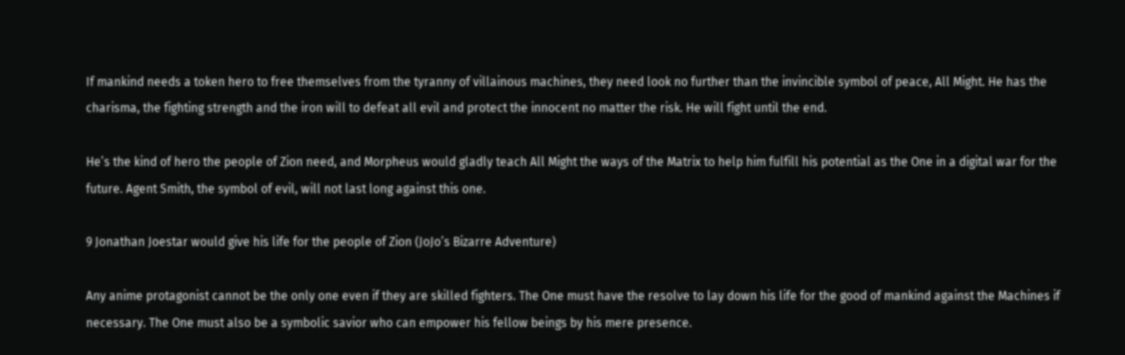If mankind needs a token hero to free themselves from the tyranny of villainous machines, they need look no further than the invincible symbol of peace, All Might. He has the charisma, the fighting strength and the iron will to defeat all evil and protect the innocent no matter the risk. He will fight until the end.

He’s the kind of hero the people of Zion need, and Morpheus would gladly teach All Might the ways of the Matrix to help him fulfill his potential as the One in a digital war for the future. Agent Smith, the symbol of evil, will not last long against this one.

9 Jonathan Joestar would give his life for the people of Zion (JoJo’s Bizarre Adventure)

Any anime protagonist cannot be the only one even if they are skilled fighters. The One must have the resolve to lay down his life for the good of mankind against the Machines if necessary. The One must also be a symbolic savior who can empower his fellow beings by his mere presence.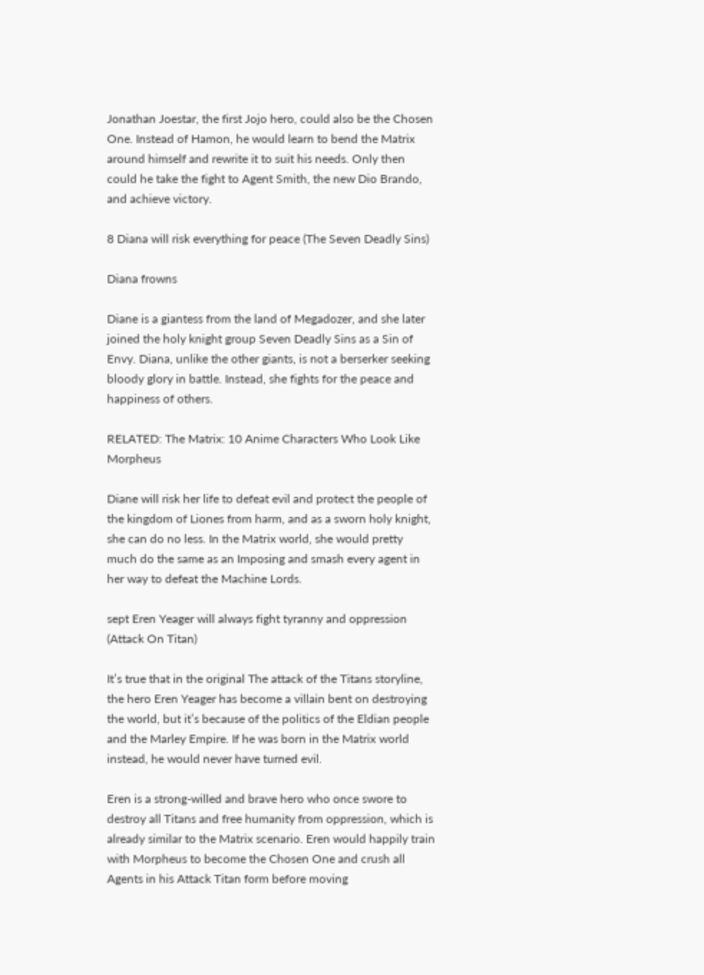Jonathan Joestar, the first Jojo hero, could also be the Chosen One. Instead of Hamon, he would learn to bend the Matrix around himself and rewrite it to suit his needs. Only then could he take the fight to Agent Smith, the new Dio Brando, and achieve victory.

8 Diana will risk everything for peace (The Seven Deadly Sins)

Diana frowns

Diane is a giantess from the land of Megadozer, and she later joined the holy knight group Seven Deadly Sins as a Sin of Envy. Diana, unlike the other giants, is not a berserker seeking bloody glory in battle. Instead, she fights for the peace and happiness of others.

RELATED: The Matrix: 10 Anime Characters Who Look Like Morpheus

Diane will risk her life to defeat evil and protect the people of the kingdom of Liones from harm, and as a sworn holy knight, she can do no less. In the Matrix world, she would pretty much do the same as an Imposing and smash every agent in her way to defeat the Machine Lords.

sept Eren Yeager will always fight tyranny and oppression (Attack On Titan)

It’s true that in the original The attack of the Titans storyline, the hero Eren Yeager has become a villain bent on destroying the world, but it’s because of the politics of the Eldian people and the Marley Empire. If he was born in the Matrix world instead, he would never have turned evil.

Eren is a strong-willed and brave hero who once swore to destroy all Titans and free humanity from oppression, which is already similar to the Matrix scenario. Eren would happily train with Morpheus to become the Chosen One and crush all Agents in his Attack Titan form before moving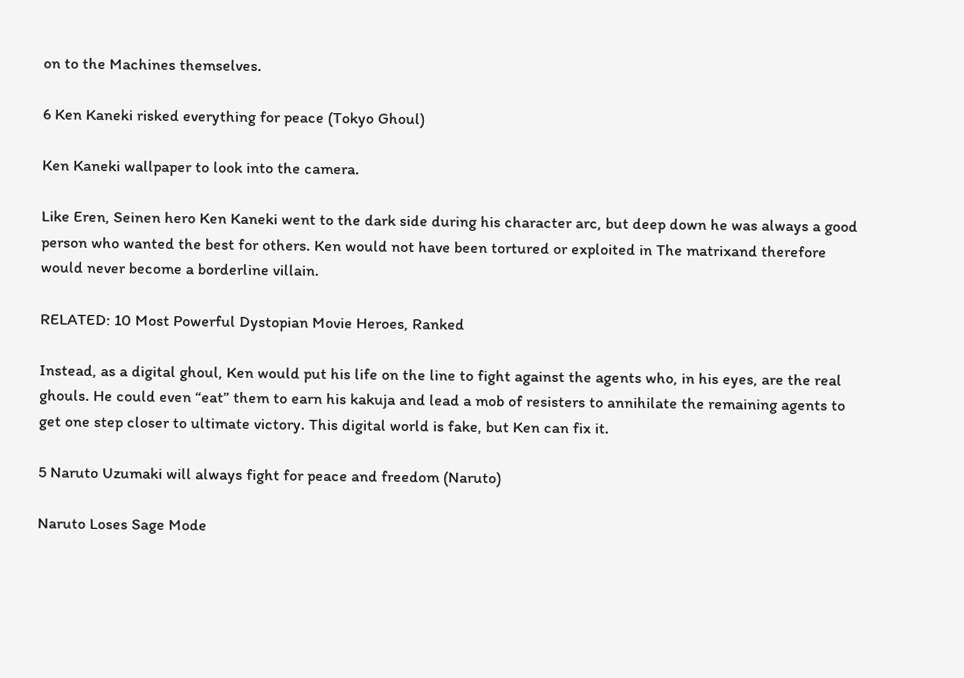on to the Machines themselves.

6 Ken Kaneki risked everything for peace (Tokyo Ghoul)

Ken Kaneki wallpaper to look into the camera.

Like Eren, Seinen hero Ken Kaneki went to the dark side during his character arc, but deep down he was always a good person who wanted the best for others. Ken would not have been tortured or exploited in The matrixand therefore would never become a borderline villain.

RELATED: 10 Most Powerful Dystopian Movie Heroes, Ranked

Instead, as a digital ghoul, Ken would put his life on the line to fight against the agents who, in his eyes, are the real ghouls. He could even “eat” them to earn his kakuja and lead a mob of resisters to annihilate the remaining agents to get one step closer to ultimate victory. This digital world is fake, but Ken can fix it.

5 Naruto Uzumaki will always fight for peace and freedom (Naruto)

Naruto Loses Sage Mode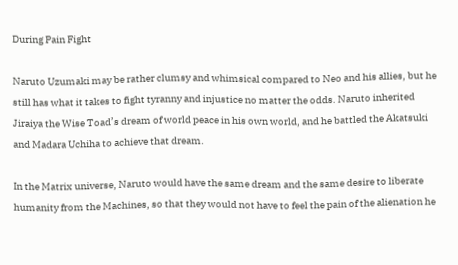During Pain Fight

Naruto Uzumaki may be rather clumsy and whimsical compared to Neo and his allies, but he still has what it takes to fight tyranny and injustice no matter the odds. Naruto inherited Jiraiya the Wise Toad’s dream of world peace in his own world, and he battled the Akatsuki and Madara Uchiha to achieve that dream.

In the Matrix universe, Naruto would have the same dream and the same desire to liberate humanity from the Machines, so that they would not have to feel the pain of the alienation he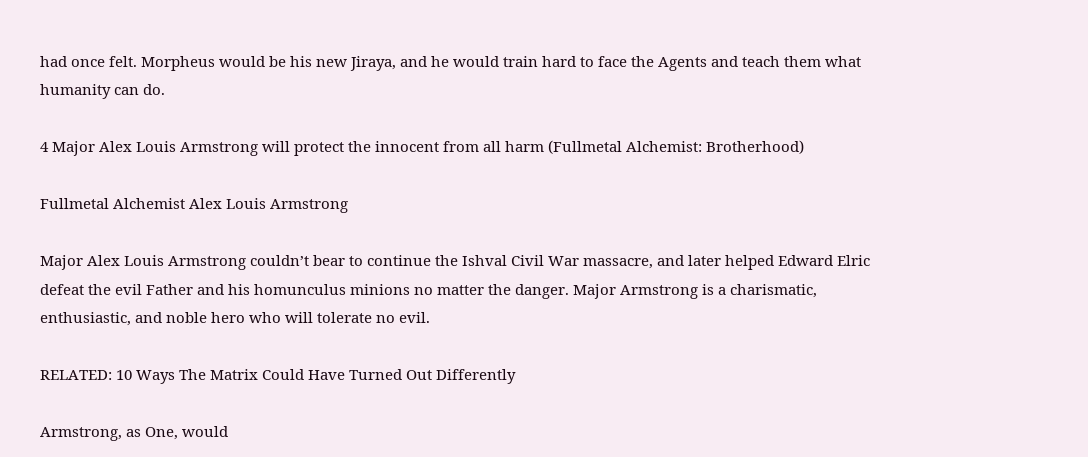had once felt. Morpheus would be his new Jiraya, and he would train hard to face the Agents and teach them what humanity can do.

4 Major Alex Louis Armstrong will protect the innocent from all harm (Fullmetal Alchemist: Brotherhood)

Fullmetal Alchemist Alex Louis Armstrong

Major Alex Louis Armstrong couldn’t bear to continue the Ishval Civil War massacre, and later helped Edward Elric defeat the evil Father and his homunculus minions no matter the danger. Major Armstrong is a charismatic, enthusiastic, and noble hero who will tolerate no evil.

RELATED: 10 Ways The Matrix Could Have Turned Out Differently

Armstrong, as One, would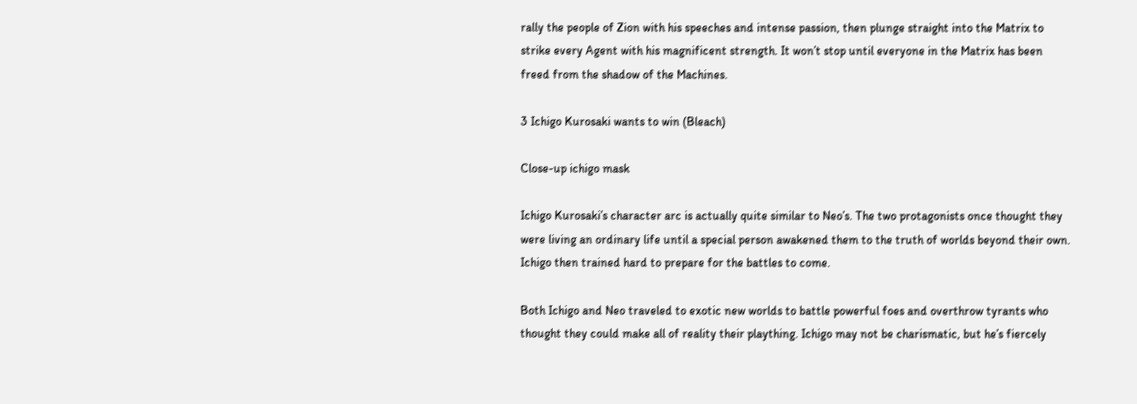rally the people of Zion with his speeches and intense passion, then plunge straight into the Matrix to strike every Agent with his magnificent strength. It won’t stop until everyone in the Matrix has been freed from the shadow of the Machines.

3 Ichigo Kurosaki wants to win (Bleach)

Close-up ichigo mask

Ichigo Kurosaki’s character arc is actually quite similar to Neo’s. The two protagonists once thought they were living an ordinary life until a special person awakened them to the truth of worlds beyond their own. Ichigo then trained hard to prepare for the battles to come.

Both Ichigo and Neo traveled to exotic new worlds to battle powerful foes and overthrow tyrants who thought they could make all of reality their plaything. Ichigo may not be charismatic, but he’s fiercely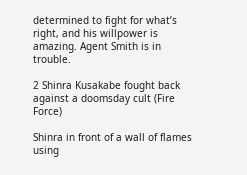determined to fight for what’s right, and his willpower is amazing. Agent Smith is in trouble.

2 Shinra Kusakabe fought back against a doomsday cult (Fire Force)

Shinra in front of a wall of flames using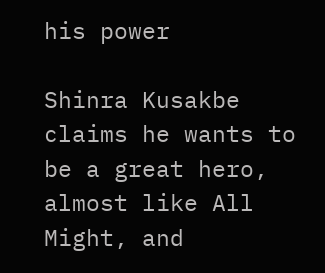his power

Shinra Kusakbe claims he wants to be a great hero, almost like All Might, and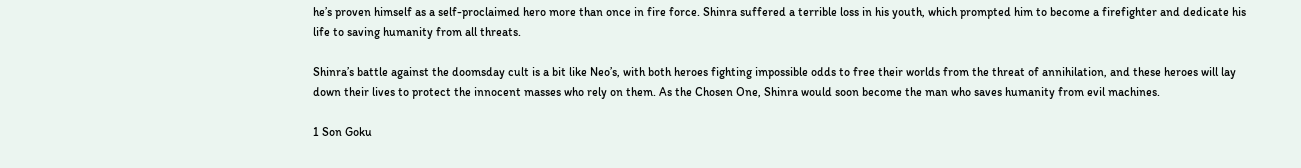he’s proven himself as a self-proclaimed hero more than once in fire force. Shinra suffered a terrible loss in his youth, which prompted him to become a firefighter and dedicate his life to saving humanity from all threats.

Shinra’s battle against the doomsday cult is a bit like Neo’s, with both heroes fighting impossible odds to free their worlds from the threat of annihilation, and these heroes will lay down their lives to protect the innocent masses who rely on them. As the Chosen One, Shinra would soon become the man who saves humanity from evil machines.

1 Son Goku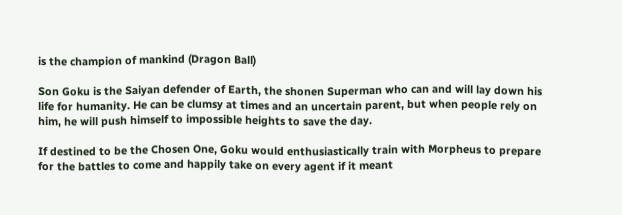is the champion of mankind (Dragon Ball)

Son Goku is the Saiyan defender of Earth, the shonen Superman who can and will lay down his life for humanity. He can be clumsy at times and an uncertain parent, but when people rely on him, he will push himself to impossible heights to save the day.

If destined to be the Chosen One, Goku would enthusiastically train with Morpheus to prepare for the battles to come and happily take on every agent if it meant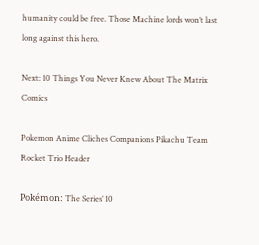humanity could be free. Those Machine lords won’t last long against this hero.

Next: 10 Things You Never Knew About The Matrix Comics

Pokemon Anime Cliches Companions Pikachu Team Rocket Trio Header

Pokémon: The Series’ 10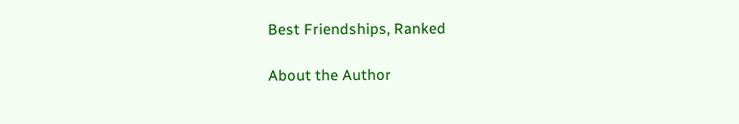Best Friendships, Ranked

About the Author